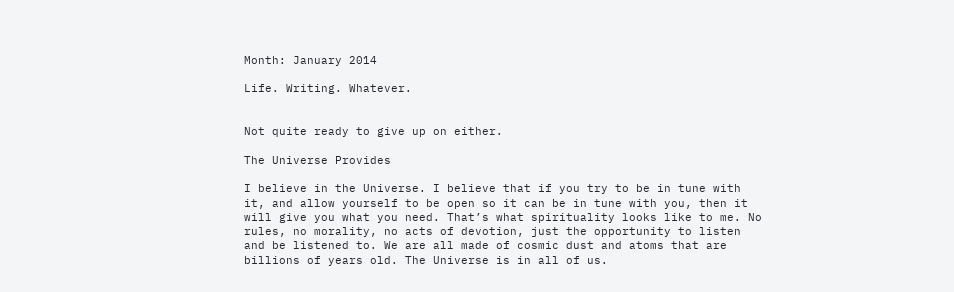Month: January 2014

Life. Writing. Whatever.


Not quite ready to give up on either.

The Universe Provides

I believe in the Universe. I believe that if you try to be in tune with it, and allow yourself to be open so it can be in tune with you, then it will give you what you need. That’s what spirituality looks like to me. No rules, no morality, no acts of devotion, just the opportunity to listen and be listened to. We are all made of cosmic dust and atoms that are billions of years old. The Universe is in all of us.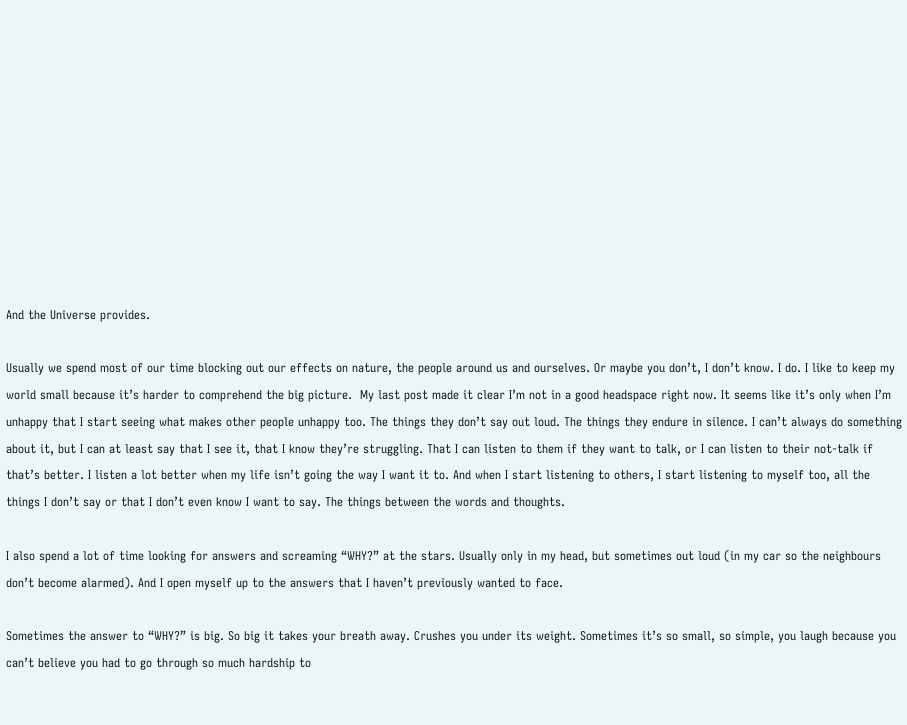And the Universe provides.

Usually we spend most of our time blocking out our effects on nature, the people around us and ourselves. Or maybe you don’t, I don’t know. I do. I like to keep my world small because it’s harder to comprehend the big picture.  My last post made it clear I’m not in a good headspace right now. It seems like it’s only when I’m unhappy that I start seeing what makes other people unhappy too. The things they don’t say out loud. The things they endure in silence. I can’t always do something about it, but I can at least say that I see it, that I know they’re struggling. That I can listen to them if they want to talk, or I can listen to their not-talk if that’s better. I listen a lot better when my life isn’t going the way I want it to. And when I start listening to others, I start listening to myself too, all the things I don’t say or that I don’t even know I want to say. The things between the words and thoughts.

I also spend a lot of time looking for answers and screaming “WHY?” at the stars. Usually only in my head, but sometimes out loud (in my car so the neighbours don’t become alarmed). And I open myself up to the answers that I haven’t previously wanted to face.

Sometimes the answer to “WHY?” is big. So big it takes your breath away. Crushes you under its weight. Sometimes it’s so small, so simple, you laugh because you can’t believe you had to go through so much hardship to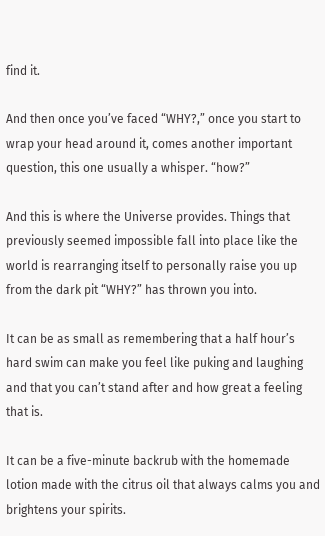find it.

And then once you’ve faced “WHY?,” once you start to wrap your head around it, comes another important question, this one usually a whisper. “how?”

And this is where the Universe provides. Things that previously seemed impossible fall into place like the world is rearranging itself to personally raise you up from the dark pit “WHY?” has thrown you into.

It can be as small as remembering that a half hour’s hard swim can make you feel like puking and laughing and that you can’t stand after and how great a feeling that is.

It can be a five-minute backrub with the homemade lotion made with the citrus oil that always calms you and brightens your spirits.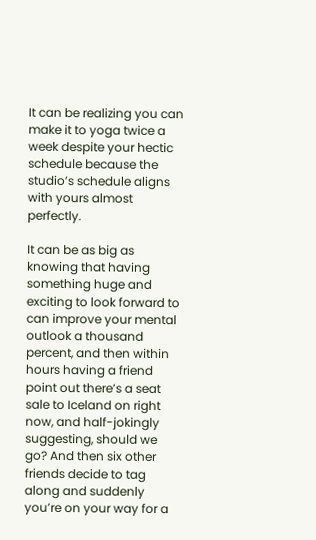It can be realizing you can make it to yoga twice a week despite your hectic schedule because the studio’s schedule aligns with yours almost perfectly.

It can be as big as knowing that having something huge and exciting to look forward to can improve your mental outlook a thousand percent, and then within hours having a friend point out there’s a seat sale to Iceland on right now, and half-jokingly suggesting, should we go? And then six other friends decide to tag along and suddenly you’re on your way for a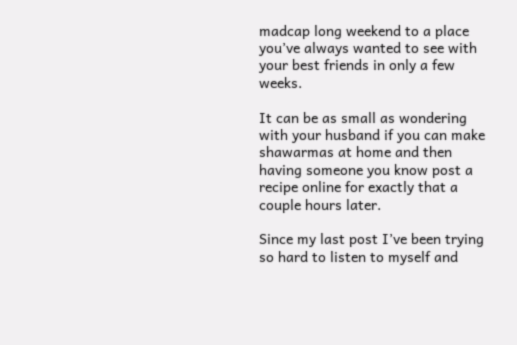madcap long weekend to a place you’ve always wanted to see with your best friends in only a few weeks.

It can be as small as wondering with your husband if you can make shawarmas at home and then having someone you know post a recipe online for exactly that a couple hours later.

Since my last post I’ve been trying so hard to listen to myself and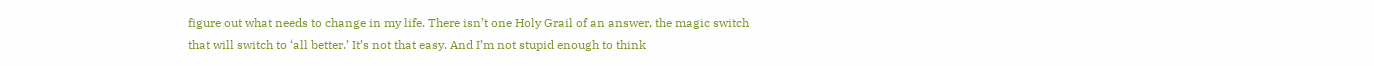figure out what needs to change in my life. There isn’t one Holy Grail of an answer, the magic switch that will switch to ‘all better.’ It’s not that easy. And I’m not stupid enough to think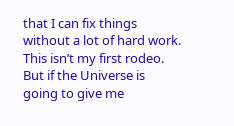that I can fix things without a lot of hard work. This isn’t my first rodeo. But if the Universe is going to give me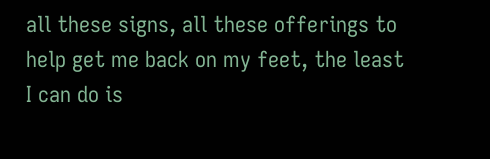all these signs, all these offerings to help get me back on my feet, the least I can do is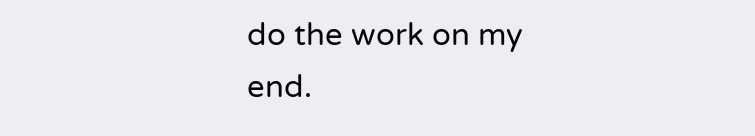do the work on my end.